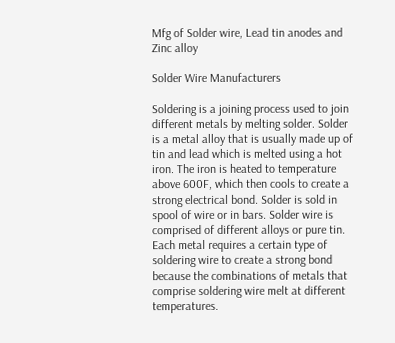Mfg of Solder wire, Lead tin anodes and Zinc alloy

Solder Wire Manufacturers

Soldering is a joining process used to join different metals by melting solder. Solder is a metal alloy that is usually made up of tin and lead which is melted using a hot iron. The iron is heated to temperature above 600F, which then cools to create a strong electrical bond. Solder is sold in spool of wire or in bars. Solder wire is comprised of different alloys or pure tin. Each metal requires a certain type of soldering wire to create a strong bond because the combinations of metals that comprise soldering wire melt at different temperatures.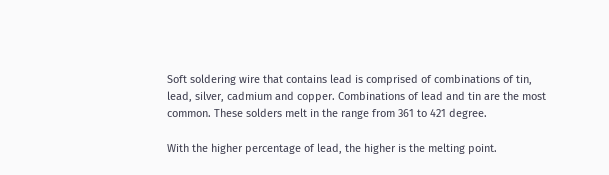Soft soldering wire that contains lead is comprised of combinations of tin, lead, silver, cadmium and copper. Combinations of lead and tin are the most common. These solders melt in the range from 361 to 421 degree.

With the higher percentage of lead, the higher is the melting point.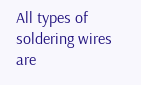All types of soldering wires are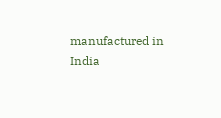manufactured in India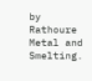by Rathoure Metal and Smelting.